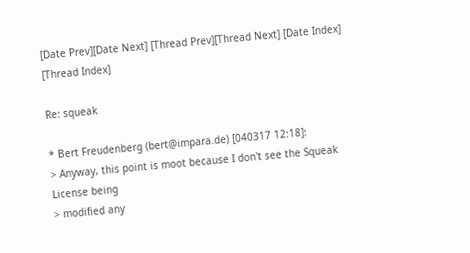[Date Prev][Date Next] [Thread Prev][Thread Next] [Date Index] [Thread Index]

Re: squeak

* Bert Freudenberg (bert@impara.de) [040317 12:18]:
> Anyway, this point is moot because I don't see the Squeak License being
> modified any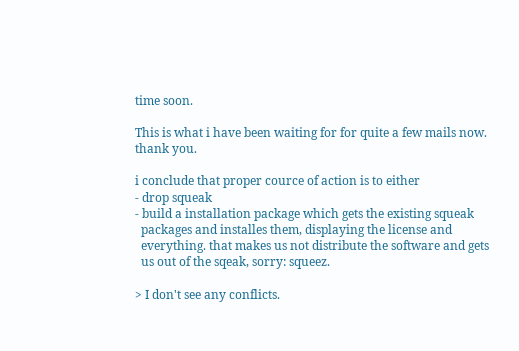time soon.

This is what i have been waiting for for quite a few mails now.
thank you.

i conclude that proper cource of action is to either
- drop squeak
- build a installation package which gets the existing squeak
  packages and installes them, displaying the license and
  everything. that makes us not distribute the software and gets
  us out of the sqeak, sorry: squeez.

> I don't see any conflicts.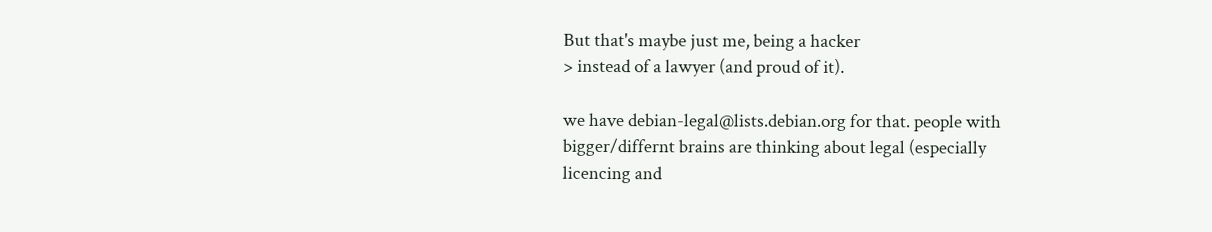But that's maybe just me, being a hacker
> instead of a lawyer (and proud of it).

we have debian-legal@lists.debian.org for that. people with
bigger/differnt brains are thinking about legal (especially
licencing and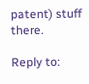patent) stuff there.

Reply to: